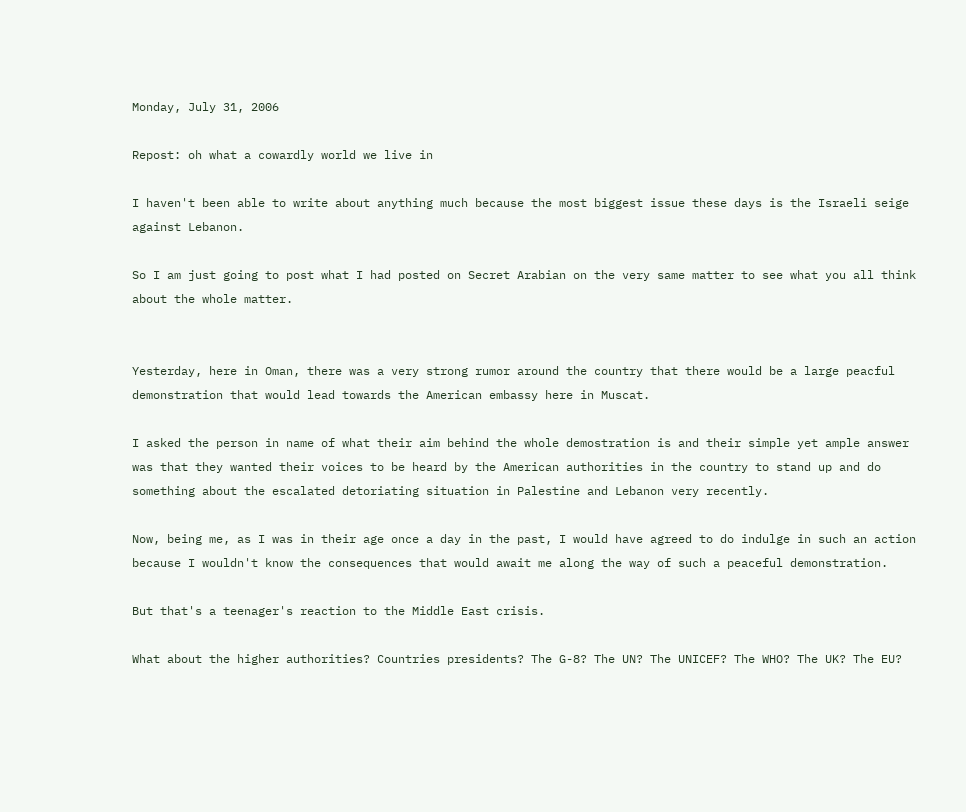Monday, July 31, 2006

Repost: oh what a cowardly world we live in

I haven't been able to write about anything much because the most biggest issue these days is the Israeli seige against Lebanon.

So I am just going to post what I had posted on Secret Arabian on the very same matter to see what you all think about the whole matter.


Yesterday, here in Oman, there was a very strong rumor around the country that there would be a large peacful demonstration that would lead towards the American embassy here in Muscat.

I asked the person in name of what their aim behind the whole demostration is and their simple yet ample answer was that they wanted their voices to be heard by the American authorities in the country to stand up and do something about the escalated detoriating situation in Palestine and Lebanon very recently.

Now, being me, as I was in their age once a day in the past, I would have agreed to do indulge in such an action because I wouldn't know the consequences that would await me along the way of such a peaceful demonstration.

But that's a teenager's reaction to the Middle East crisis.

What about the higher authorities? Countries presidents? The G-8? The UN? The UNICEF? The WHO? The UK? The EU?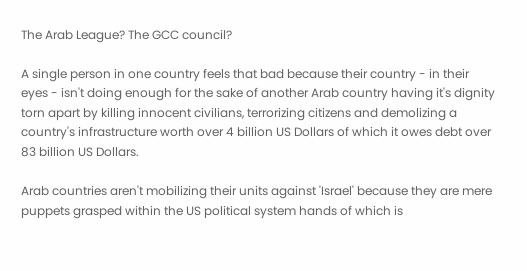The Arab League? The GCC council?

A single person in one country feels that bad because their country - in their eyes - isn't doing enough for the sake of another Arab country having it's dignity torn apart by killing innocent civilians, terrorizing citizens and demolizing a country's infrastructure worth over 4 billion US Dollars of which it owes debt over 83 billion US Dollars.

Arab countries aren't mobilizing their units against 'Israel' because they are mere puppets grasped within the US political system hands of which is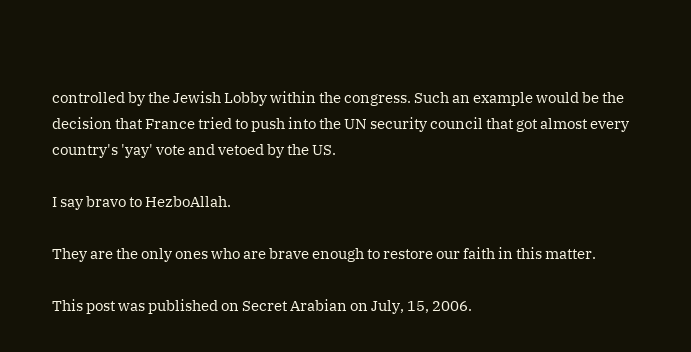controlled by the Jewish Lobby within the congress. Such an example would be the decision that France tried to push into the UN security council that got almost every country's 'yay' vote and vetoed by the US.

I say bravo to HezboAllah.

They are the only ones who are brave enough to restore our faith in this matter.

This post was published on Secret Arabian on July, 15, 2006.